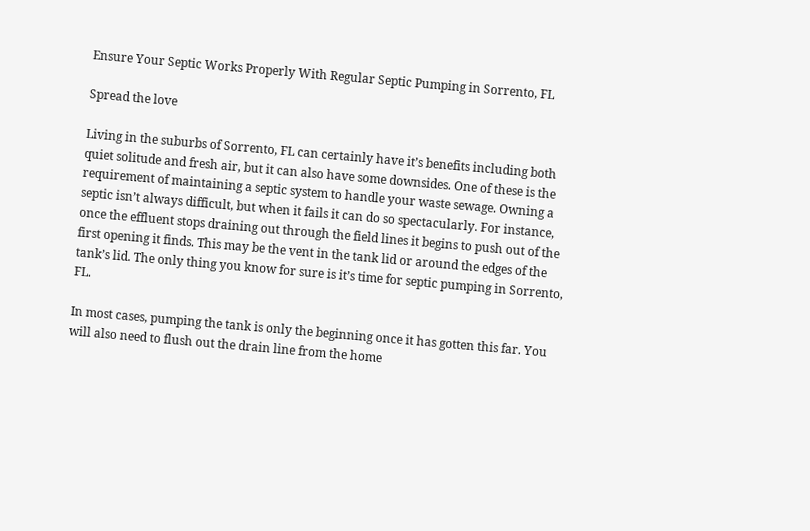Ensure Your Septic Works Properly With Regular Septic Pumping in Sorrento, FL

Spread the love

Living in the suburbs of Sorrento, FL can certainly have it’s benefits including both quiet solitude and fresh air, but it can also have some downsides. One of these is the requirement of maintaining a septic system to handle your waste sewage. Owning a septic isn’t always difficult, but when it fails it can do so spectacularly. For instance, once the effluent stops draining out through the field lines it begins to push out of the first opening it finds. This may be the vent in the tank lid or around the edges of the tank’s lid. The only thing you know for sure is it’s time for septic pumping in Sorrento, FL.

In most cases, pumping the tank is only the beginning once it has gotten this far. You will also need to flush out the drain line from the home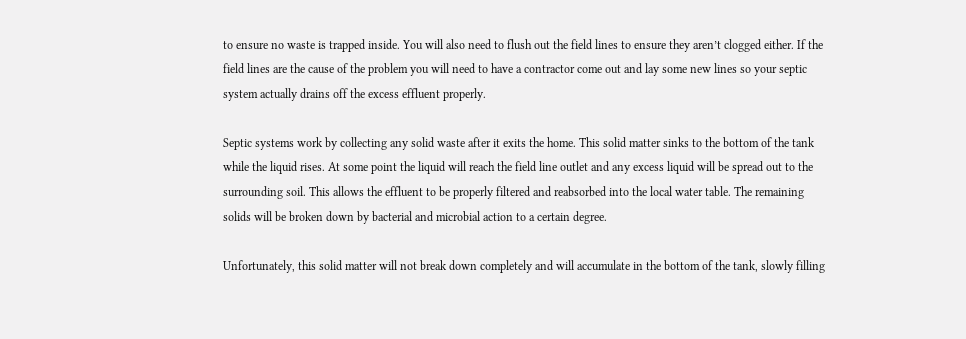to ensure no waste is trapped inside. You will also need to flush out the field lines to ensure they aren’t clogged either. If the field lines are the cause of the problem you will need to have a contractor come out and lay some new lines so your septic system actually drains off the excess effluent properly.

Septic systems work by collecting any solid waste after it exits the home. This solid matter sinks to the bottom of the tank while the liquid rises. At some point the liquid will reach the field line outlet and any excess liquid will be spread out to the surrounding soil. This allows the effluent to be properly filtered and reabsorbed into the local water table. The remaining solids will be broken down by bacterial and microbial action to a certain degree.

Unfortunately, this solid matter will not break down completely and will accumulate in the bottom of the tank, slowly filling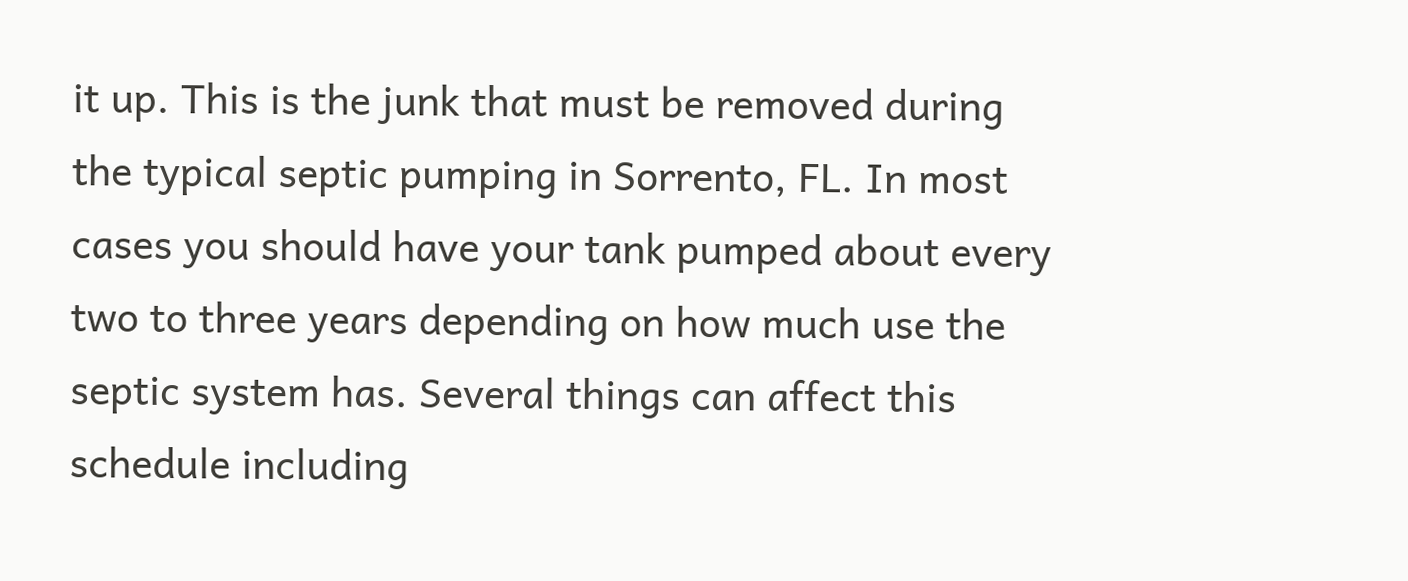it up. This is the junk that must be removed during the typical septic pumping in Sorrento, FL. In most cases you should have your tank pumped about every two to three years depending on how much use the septic system has. Several things can affect this schedule including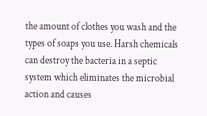the amount of clothes you wash and the types of soaps you use. Harsh chemicals can destroy the bacteria in a septic system which eliminates the microbial action and causes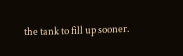the tank to fill up sooner.